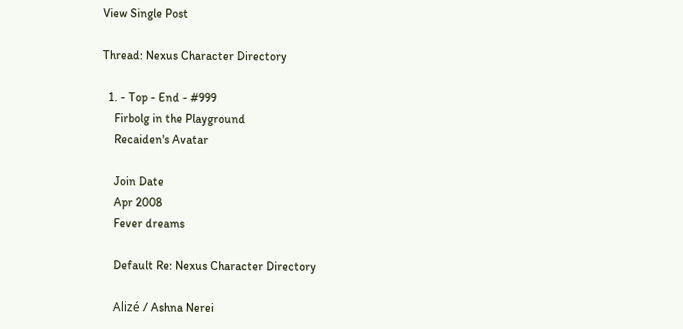View Single Post

Thread: Nexus Character Directory

  1. - Top - End - #999
    Firbolg in the Playground
    Recaiden's Avatar

    Join Date
    Apr 2008
    Fever dreams

    Default Re: Nexus Character Directory

    Alizé / Ashna Nerei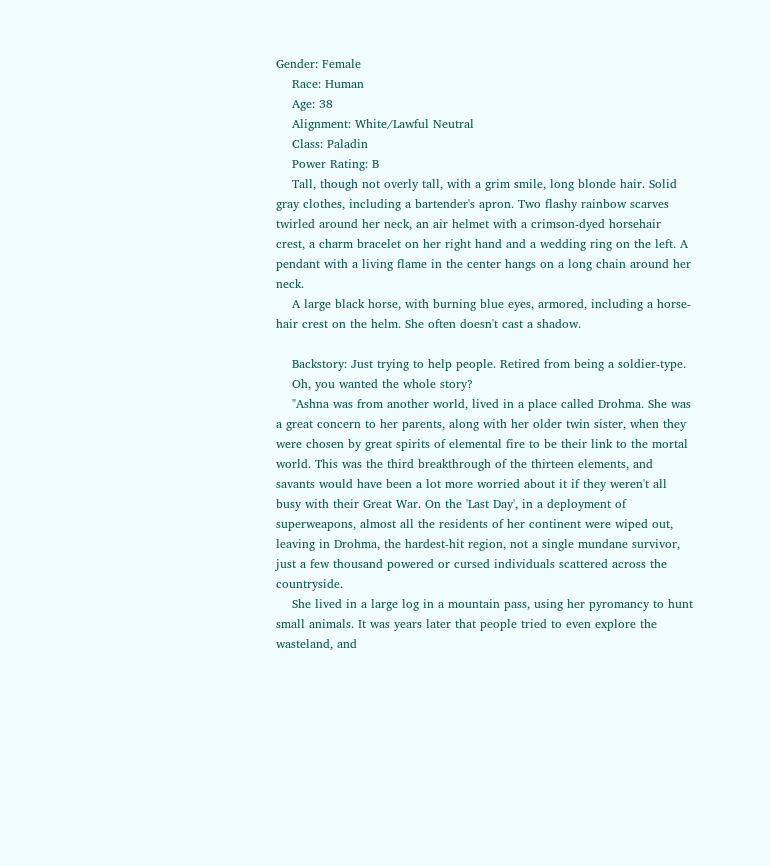Gender: Female
    Race: Human
    Age: 38
    Alignment: White/Lawful Neutral
    Class: Paladin
    Power Rating: B
    Tall, though not overly tall, with a grim smile, long blonde hair. Solid gray clothes, including a bartender's apron. Two flashy rainbow scarves twirled around her neck, an air helmet with a crimson-dyed horsehair crest, a charm bracelet on her right hand and a wedding ring on the left. A pendant with a living flame in the center hangs on a long chain around her neck.
    A large black horse, with burning blue eyes, armored, including a horse-hair crest on the helm. She often doesn't cast a shadow.

    Backstory: Just trying to help people. Retired from being a soldier-type.
    Oh, you wanted the whole story?
    "Ashna was from another world, lived in a place called Drohma. She was a great concern to her parents, along with her older twin sister, when they were chosen by great spirits of elemental fire to be their link to the mortal world. This was the third breakthrough of the thirteen elements, and savants would have been a lot more worried about it if they weren't all busy with their Great War. On the 'Last Day', in a deployment of superweapons, almost all the residents of her continent were wiped out, leaving in Drohma, the hardest-hit region, not a single mundane survivor, just a few thousand powered or cursed individuals scattered across the countryside.
    She lived in a large log in a mountain pass, using her pyromancy to hunt small animals. It was years later that people tried to even explore the wasteland, and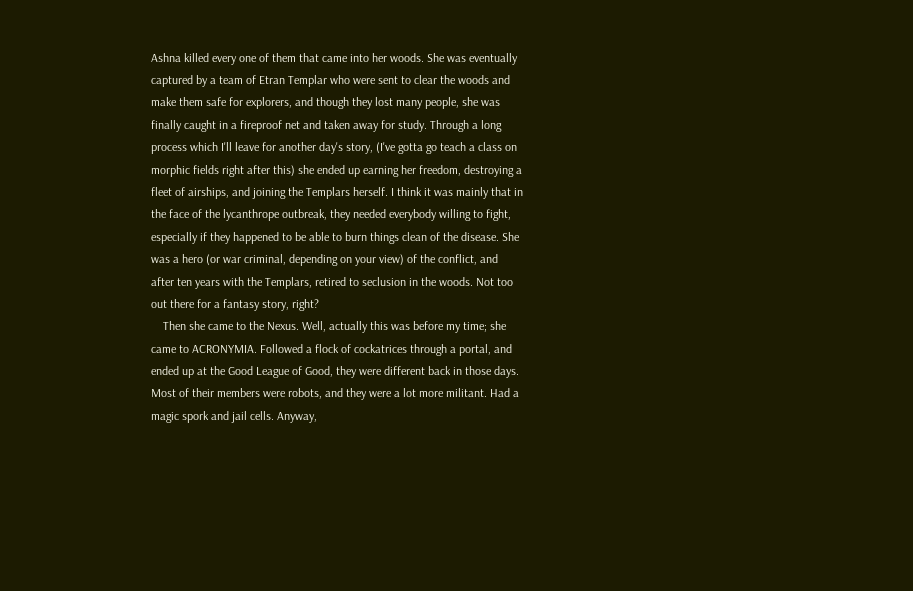Ashna killed every one of them that came into her woods. She was eventually captured by a team of Etran Templar who were sent to clear the woods and make them safe for explorers, and though they lost many people, she was finally caught in a fireproof net and taken away for study. Through a long process which I'll leave for another day's story, (I've gotta go teach a class on morphic fields right after this) she ended up earning her freedom, destroying a fleet of airships, and joining the Templars herself. I think it was mainly that in the face of the lycanthrope outbreak, they needed everybody willing to fight, especially if they happened to be able to burn things clean of the disease. She was a hero (or war criminal, depending on your view) of the conflict, and after ten years with the Templars, retired to seclusion in the woods. Not too out there for a fantasy story, right?
    Then she came to the Nexus. Well, actually this was before my time; she came to ACRONYMIA. Followed a flock of cockatrices through a portal, and ended up at the Good League of Good, they were different back in those days. Most of their members were robots, and they were a lot more militant. Had a magic spork and jail cells. Anyway,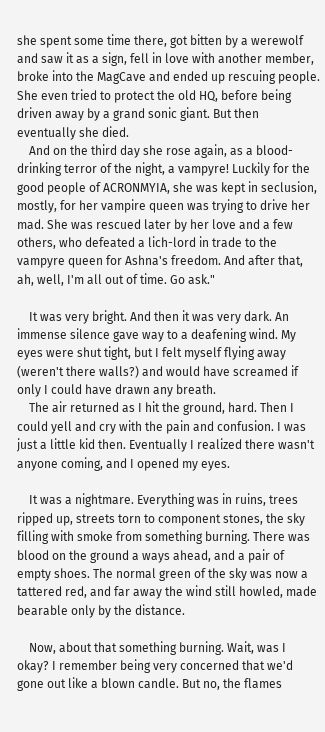she spent some time there, got bitten by a werewolf and saw it as a sign, fell in love with another member, broke into the MagCave and ended up rescuing people. She even tried to protect the old HQ, before being driven away by a grand sonic giant. But then eventually she died.
    And on the third day she rose again, as a blood-drinking terror of the night, a vampyre! Luckily for the good people of ACRONMYIA, she was kept in seclusion, mostly, for her vampire queen was trying to drive her mad. She was rescued later by her love and a few others, who defeated a lich-lord in trade to the vampyre queen for Ashna's freedom. And after that, ah, well, I'm all out of time. Go ask."

    It was very bright. And then it was very dark. An immense silence gave way to a deafening wind. My eyes were shut tight, but I felt myself flying away (weren't there walls?) and would have screamed if only I could have drawn any breath.
    The air returned as I hit the ground, hard. Then I could yell and cry with the pain and confusion. I was just a little kid then. Eventually I realized there wasn't anyone coming, and I opened my eyes.

    It was a nightmare. Everything was in ruins, trees ripped up, streets torn to component stones, the sky filling with smoke from something burning. There was blood on the ground a ways ahead, and a pair of empty shoes. The normal green of the sky was now a tattered red, and far away the wind still howled, made bearable only by the distance.

    Now, about that something burning. Wait, was I okay? I remember being very concerned that we'd gone out like a blown candle. But no, the flames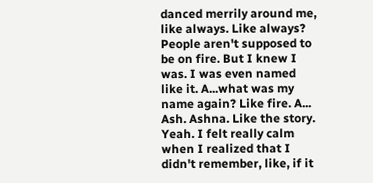danced merrily around me, like always. Like always? People aren't supposed to be on fire. But I knew I was. I was even named like it. A...what was my name again? Like fire. A... Ash. Ashna. Like the story. Yeah. I felt really calm when I realized that I didn't remember, like, if it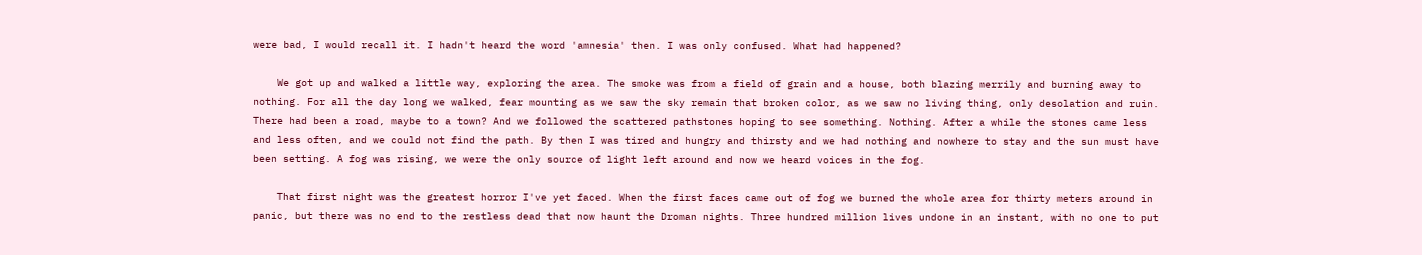were bad, I would recall it. I hadn't heard the word 'amnesia' then. I was only confused. What had happened?

    We got up and walked a little way, exploring the area. The smoke was from a field of grain and a house, both blazing merrily and burning away to nothing. For all the day long we walked, fear mounting as we saw the sky remain that broken color, as we saw no living thing, only desolation and ruin. There had been a road, maybe to a town? And we followed the scattered pathstones hoping to see something. Nothing. After a while the stones came less and less often, and we could not find the path. By then I was tired and hungry and thirsty and we had nothing and nowhere to stay and the sun must have been setting. A fog was rising, we were the only source of light left around and now we heard voices in the fog.

    That first night was the greatest horror I've yet faced. When the first faces came out of fog we burned the whole area for thirty meters around in panic, but there was no end to the restless dead that now haunt the Droman nights. Three hundred million lives undone in an instant, with no one to put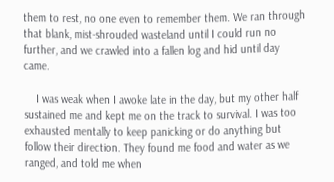them to rest, no one even to remember them. We ran through that blank, mist-shrouded wasteland until I could run no further, and we crawled into a fallen log and hid until day came.

    I was weak when I awoke late in the day, but my other half sustained me and kept me on the track to survival. I was too exhausted mentally to keep panicking or do anything but follow their direction. They found me food and water as we ranged, and told me when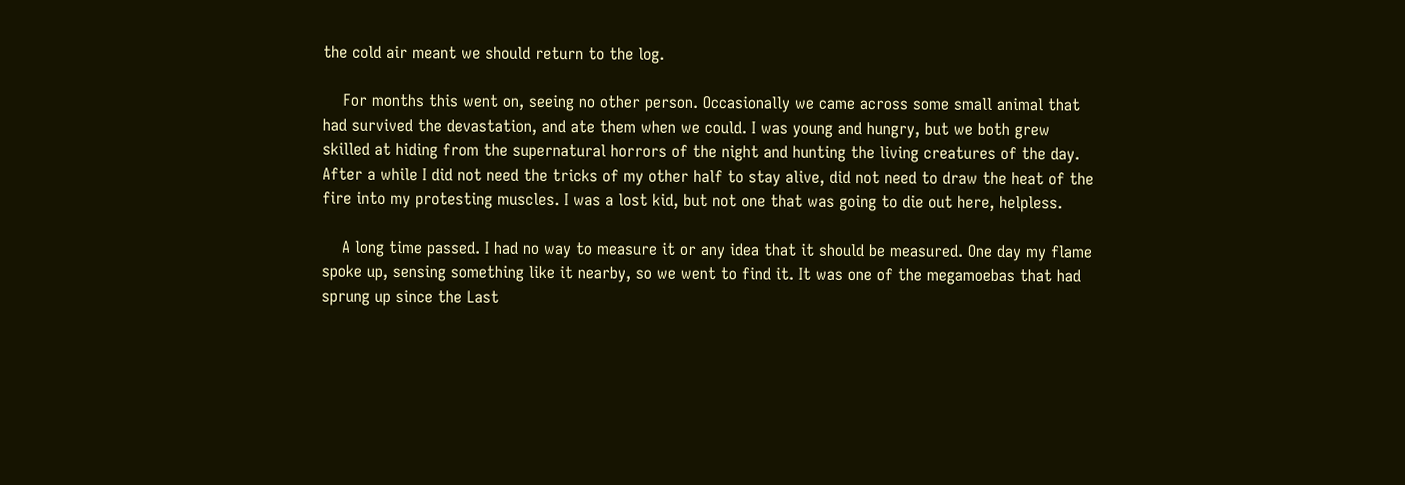the cold air meant we should return to the log.

    For months this went on, seeing no other person. Occasionally we came across some small animal that had survived the devastation, and ate them when we could. I was young and hungry, but we both grew skilled at hiding from the supernatural horrors of the night and hunting the living creatures of the day. After a while I did not need the tricks of my other half to stay alive, did not need to draw the heat of the fire into my protesting muscles. I was a lost kid, but not one that was going to die out here, helpless.

    A long time passed. I had no way to measure it or any idea that it should be measured. One day my flame spoke up, sensing something like it nearby, so we went to find it. It was one of the megamoebas that had sprung up since the Last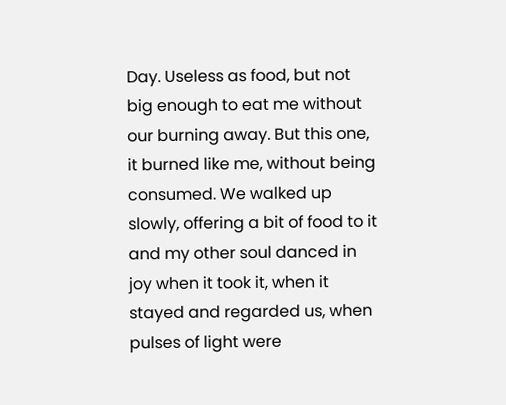Day. Useless as food, but not big enough to eat me without our burning away. But this one, it burned like me, without being consumed. We walked up slowly, offering a bit of food to it and my other soul danced in joy when it took it, when it stayed and regarded us, when pulses of light were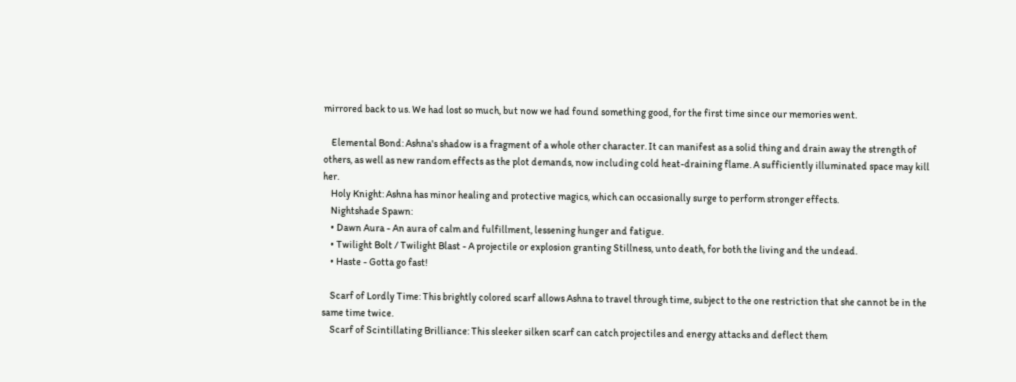mirrored back to us. We had lost so much, but now we had found something good, for the first time since our memories went.

    Elemental Bond: Ashna's shadow is a fragment of a whole other character. It can manifest as a solid thing and drain away the strength of others, as well as new random effects as the plot demands, now including cold heat-draining flame. A sufficiently illuminated space may kill her.
    Holy Knight: Ashna has minor healing and protective magics, which can occasionally surge to perform stronger effects.
    Nightshade Spawn:
    • Dawn Aura - An aura of calm and fulfillment, lessening hunger and fatigue.
    • Twilight Bolt / Twilight Blast - A projectile or explosion granting Stillness, unto death, for both the living and the undead.
    • Haste - Gotta go fast!

    Scarf of Lordly Time: This brightly colored scarf allows Ashna to travel through time, subject to the one restriction that she cannot be in the same time twice.
    Scarf of Scintillating Brilliance: This sleeker silken scarf can catch projectiles and energy attacks and deflect them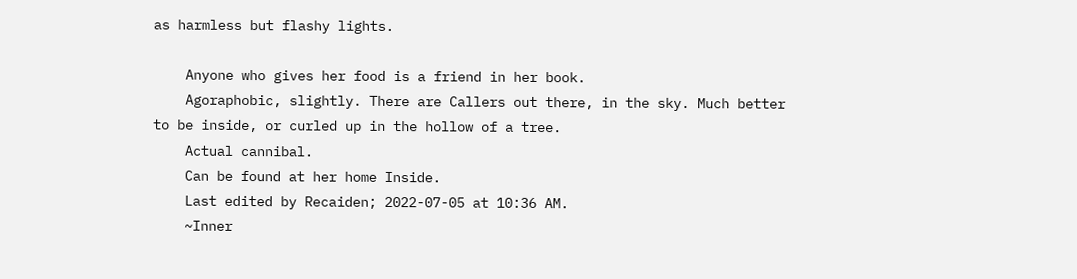as harmless but flashy lights.

    Anyone who gives her food is a friend in her book.
    Agoraphobic, slightly. There are Callers out there, in the sky. Much better to be inside, or curled up in the hollow of a tree.
    Actual cannibal.
    Can be found at her home Inside.
    Last edited by Recaiden; 2022-07-05 at 10:36 AM.
    ~Inner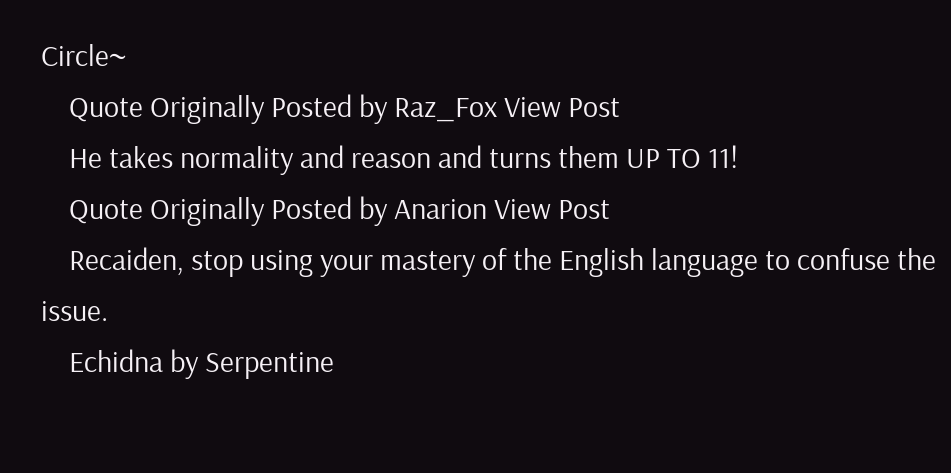Circle~
    Quote Originally Posted by Raz_Fox View Post
    He takes normality and reason and turns them UP TO 11!
    Quote Originally Posted by Anarion View Post
    Recaiden, stop using your mastery of the English language to confuse the issue.
    Echidna by Serpentine